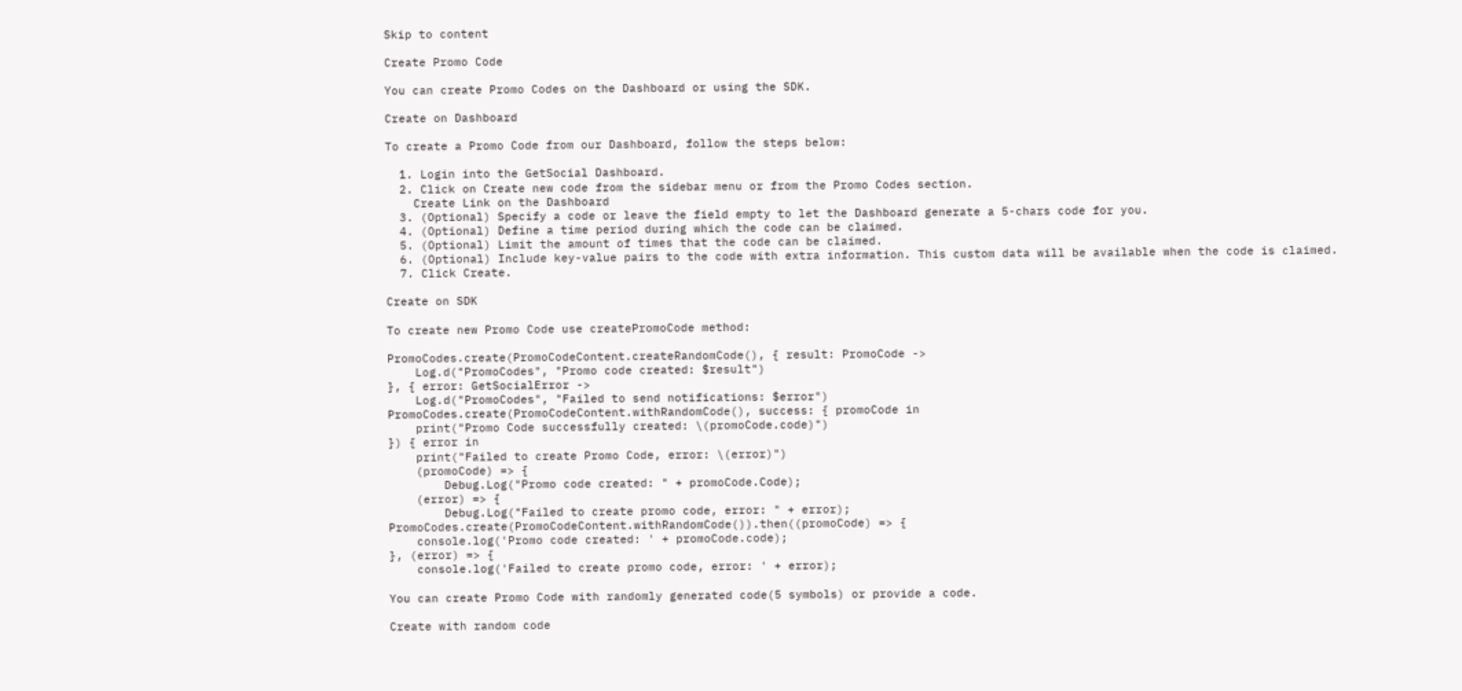Skip to content

Create Promo Code

You can create Promo Codes on the Dashboard or using the SDK.

Create on Dashboard

To create a Promo Code from our Dashboard, follow the steps below:

  1. Login into the GetSocial Dashboard.
  2. Click on Create new code from the sidebar menu or from the Promo Codes section.
    Create Link on the Dashboard
  3. (Optional) Specify a code or leave the field empty to let the Dashboard generate a 5-chars code for you.
  4. (Optional) Define a time period during which the code can be claimed.
  5. (Optional) Limit the amount of times that the code can be claimed.
  6. (Optional) Include key-value pairs to the code with extra information. This custom data will be available when the code is claimed.
  7. Click Create.

Create on SDK

To create new Promo Code use createPromoCode method:

PromoCodes.create(PromoCodeContent.createRandomCode(), { result: PromoCode ->
    Log.d("PromoCodes", "Promo code created: $result")
}, { error: GetSocialError ->
    Log.d("PromoCodes", "Failed to send notifications: $error")
PromoCodes.create(PromoCodeContent.withRandomCode(), success: { promoCode in
    print("Promo Code successfully created: \(promoCode.code)")
}) { error in
    print("Failed to create Promo Code, error: \(error)")
    (promoCode) => {
        Debug.Log("Promo code created: " + promoCode.Code);
    (error) => {
        Debug.Log("Failed to create promo code, error: " + error);
PromoCodes.create(PromoCodeContent.withRandomCode()).then((promoCode) => {
    console.log('Promo code created: ' + promoCode.code);
}, (error) => {
    console.log('Failed to create promo code, error: ' + error);

You can create Promo Code with randomly generated code(5 symbols) or provide a code.

Create with random code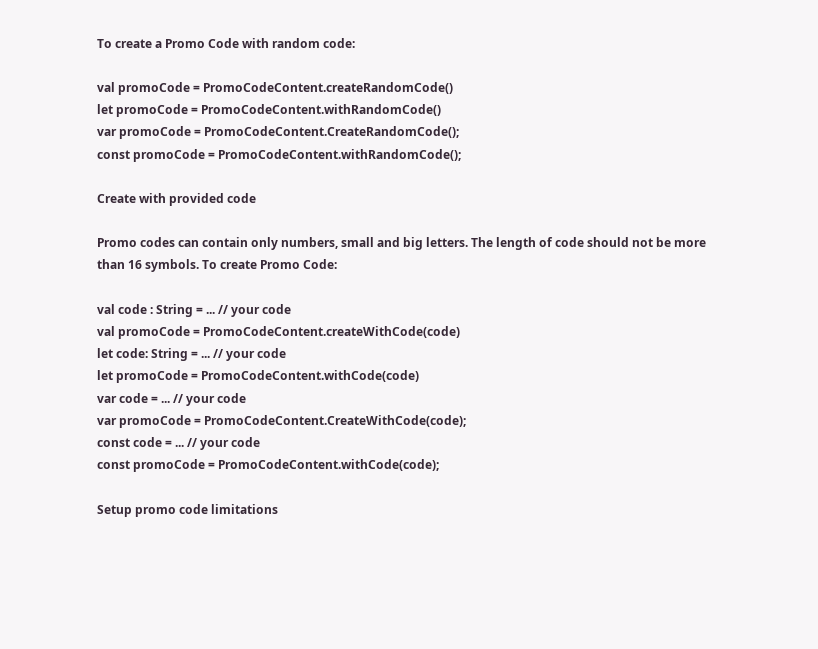To create a Promo Code with random code:

val promoCode = PromoCodeContent.createRandomCode()
let promoCode = PromoCodeContent.withRandomCode()
var promoCode = PromoCodeContent.CreateRandomCode();
const promoCode = PromoCodeContent.withRandomCode();

Create with provided code

Promo codes can contain only numbers, small and big letters. The length of code should not be more than 16 symbols. To create Promo Code:

val code : String = ... // your code
val promoCode = PromoCodeContent.createWithCode(code)
let code: String = ... // your code
let promoCode = PromoCodeContent.withCode(code)
var code = ... // your code
var promoCode = PromoCodeContent.CreateWithCode(code);
const code = ... // your code
const promoCode = PromoCodeContent.withCode(code);

Setup promo code limitations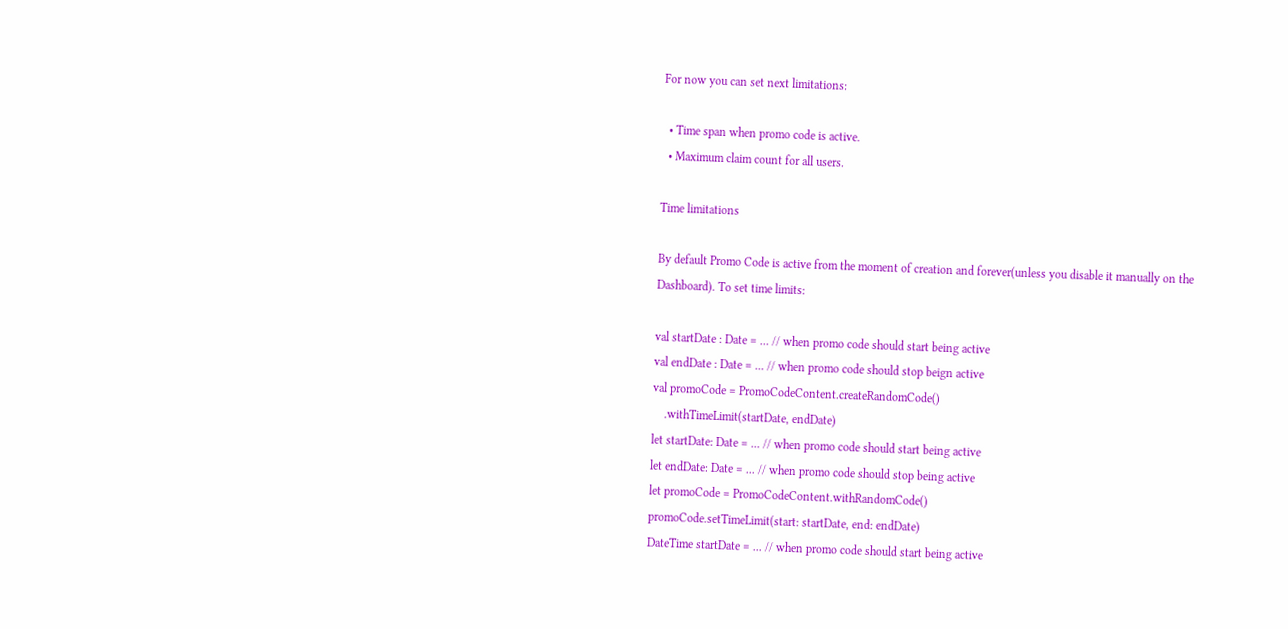For now you can set next limitations:

  • Time span when promo code is active.
  • Maximum claim count for all users.

Time limitations

By default Promo Code is active from the moment of creation and forever(unless you disable it manually on the Dashboard). To set time limits:

val startDate : Date = ... // when promo code should start being active
val endDate : Date = ... // when promo code should stop beign active
val promoCode = PromoCodeContent.createRandomCode()
    .withTimeLimit(startDate, endDate)
let startDate: Date = ... // when promo code should start being active
let endDate: Date = ... // when promo code should stop being active
let promoCode = PromoCodeContent.withRandomCode()
promoCode.setTimeLimit(start: startDate, end: endDate)
DateTime startDate = ... // when promo code should start being active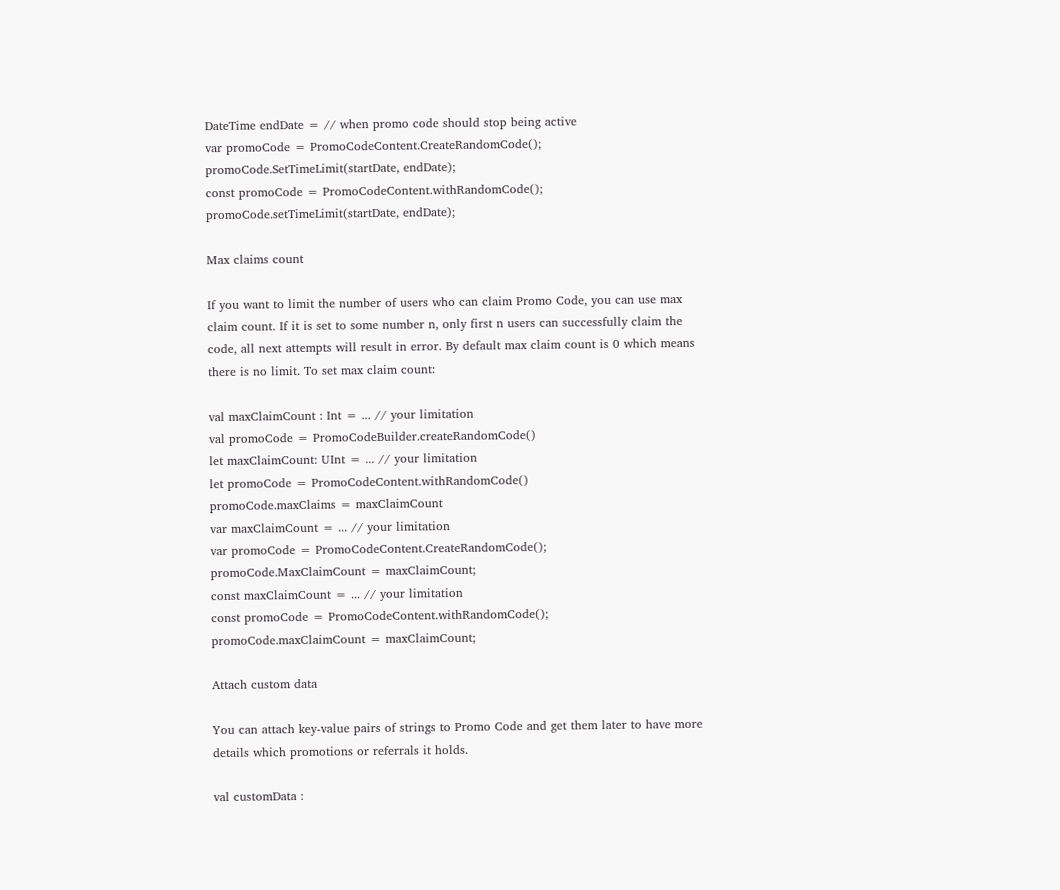DateTime endDate = // when promo code should stop being active
var promoCode = PromoCodeContent.CreateRandomCode();
promoCode.SetTimeLimit(startDate, endDate);
const promoCode = PromoCodeContent.withRandomCode();
promoCode.setTimeLimit(startDate, endDate);

Max claims count

If you want to limit the number of users who can claim Promo Code, you can use max claim count. If it is set to some number n, only first n users can successfully claim the code, all next attempts will result in error. By default max claim count is 0 which means there is no limit. To set max claim count:

val maxClaimCount : Int = ... // your limitation
val promoCode = PromoCodeBuilder.createRandomCode()
let maxClaimCount: UInt = ... // your limitation
let promoCode = PromoCodeContent.withRandomCode()
promoCode.maxClaims = maxClaimCount
var maxClaimCount = ... // your limitation
var promoCode = PromoCodeContent.CreateRandomCode();
promoCode.MaxClaimCount = maxClaimCount;
const maxClaimCount = ... // your limitation
const promoCode = PromoCodeContent.withRandomCode();
promoCode.maxClaimCount = maxClaimCount;

Attach custom data

You can attach key-value pairs of strings to Promo Code and get them later to have more details which promotions or referrals it holds.

val customData :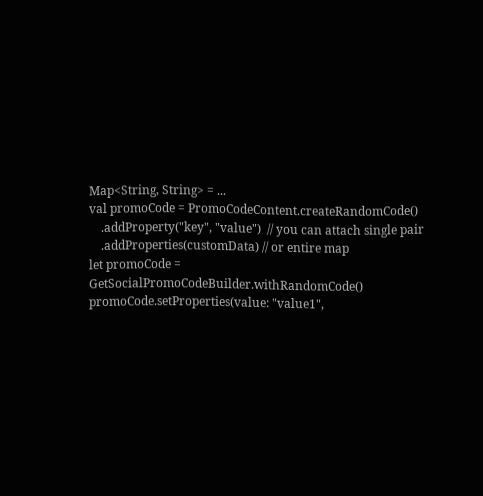Map<String, String> = ...
val promoCode = PromoCodeContent.createRandomCode()
    .addProperty("key", "value")  // you can attach single pair
    .addProperties(customData) // or entire map
let promoCode = GetSocialPromoCodeBuilder.withRandomCode()
promoCode.setProperties(value: "value1",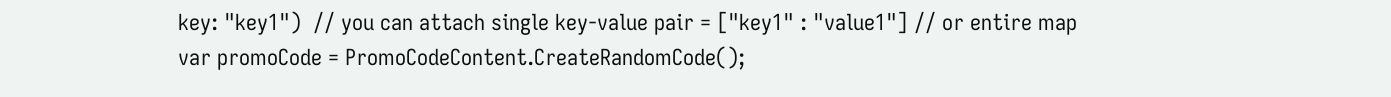key: "key1")  // you can attach single key-value pair = ["key1" : "value1"] // or entire map
var promoCode = PromoCodeContent.CreateRandomCode();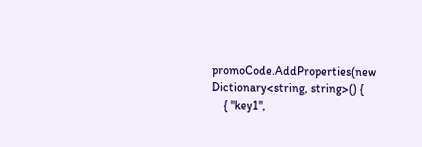promoCode.AddProperties(new Dictionary<string, string>() {
    { "key1",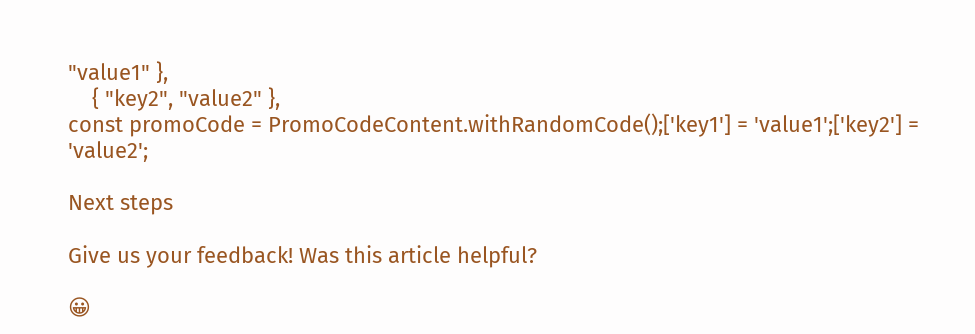"value1" },
    { "key2", "value2" },
const promoCode = PromoCodeContent.withRandomCode();['key1'] = 'value1';['key2'] = 'value2';

Next steps

Give us your feedback! Was this article helpful?

😀